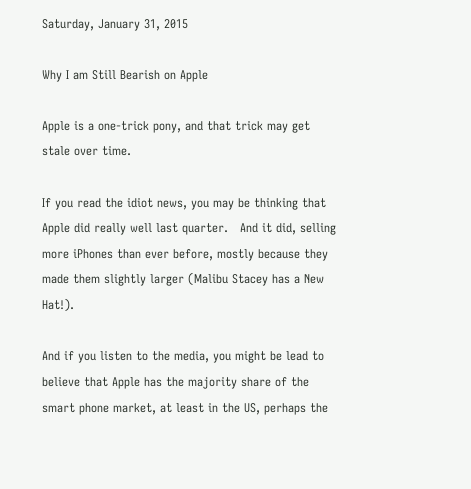Saturday, January 31, 2015

Why I am Still Bearish on Apple

Apple is a one-trick pony, and that trick may get stale over time.

If you read the idiot news, you may be thinking that Apple did really well last quarter.   And it did, selling more iPhones than ever before, mostly because they made them slightly larger (Malibu Stacey has a New Hat!).

And if you listen to the media, you might be lead to believe that Apple has the majority share of the smart phone market, at least in the US, perhaps the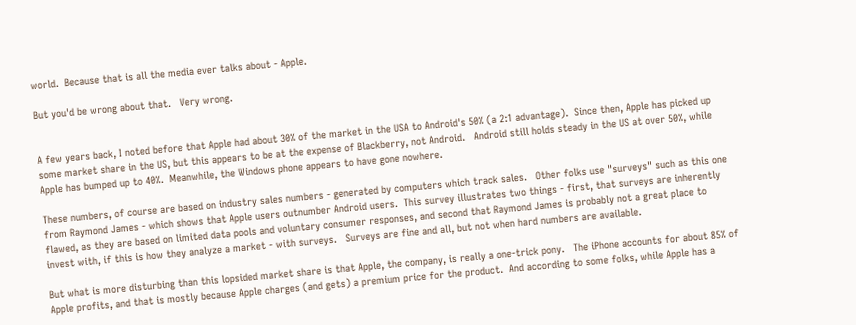world.  Because that is all the media ever talks about - Apple.

But you'd be wrong about that.   Very wrong.


A few years back, I noted before that Apple had about 30% of the market in the USA to Android's 50% (a 2:1 advantage).  Since then, Apple has picked up some market share in the US, but this appears to be at the expense of Blackberry, not Android.   Android still holds steady in the US at over 50%, while Apple has bumped up to 40%.  Meanwhile, the Windows phone appears to have gone nowhere.

These numbers, of course are based on industry sales numbers - generated by computers which track sales.   Other folks use "surveys" such as this one from Raymond James - which shows that Apple users outnumber Android users.  This survey illustrates two things - first, that surveys are inherently flawed, as they are based on limited data pools and voluntary consumer responses, and second that Raymond James is probably not a great place to invest with, if this is how they analyze a market - with surveys.   Surveys are fine and all, but not when hard numbers are available.

But what is more disturbing than this lopsided market share is that Apple, the company, is really a one-trick pony.   The iPhone accounts for about 85% of Apple profits, and that is mostly because Apple charges (and gets) a premium price for the product.  And according to some folks, while Apple has a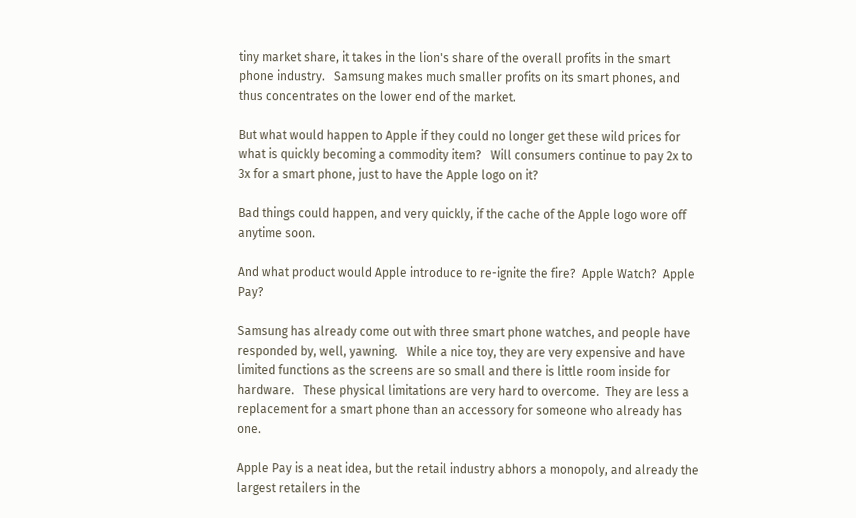tiny market share, it takes in the lion's share of the overall profits in the smart phone industry.   Samsung makes much smaller profits on its smart phones, and thus concentrates on the lower end of the market.

But what would happen to Apple if they could no longer get these wild prices for what is quickly becoming a commodity item?   Will consumers continue to pay 2x to 3x for a smart phone, just to have the Apple logo on it?

Bad things could happen, and very quickly, if the cache of the Apple logo wore off anytime soon.

And what product would Apple introduce to re-ignite the fire?  Apple Watch?  Apple Pay?

Samsung has already come out with three smart phone watches, and people have responded by, well, yawning.   While a nice toy, they are very expensive and have limited functions as the screens are so small and there is little room inside for hardware.   These physical limitations are very hard to overcome.  They are less a replacement for a smart phone than an accessory for someone who already has one.

Apple Pay is a neat idea, but the retail industry abhors a monopoly, and already the largest retailers in the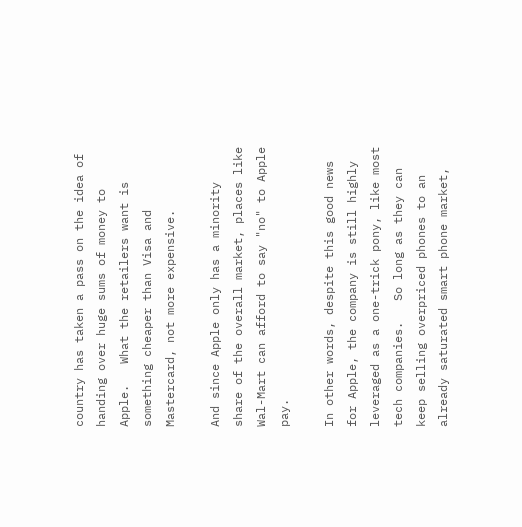country has taken a pass on the idea of handing over huge sums of money to Apple.   What the retailers want is something cheaper than Visa and Mastercard, not more expensive.

And since Apple only has a minority share of the overall market, places like Wal-Mart can afford to say "no" to Apple pay.

In other words, despite this good news for Apple, the company is still highly leveraged as a one-trick pony, like most tech companies.   So long as they can keep selling overpriced phones to an already saturated smart phone market,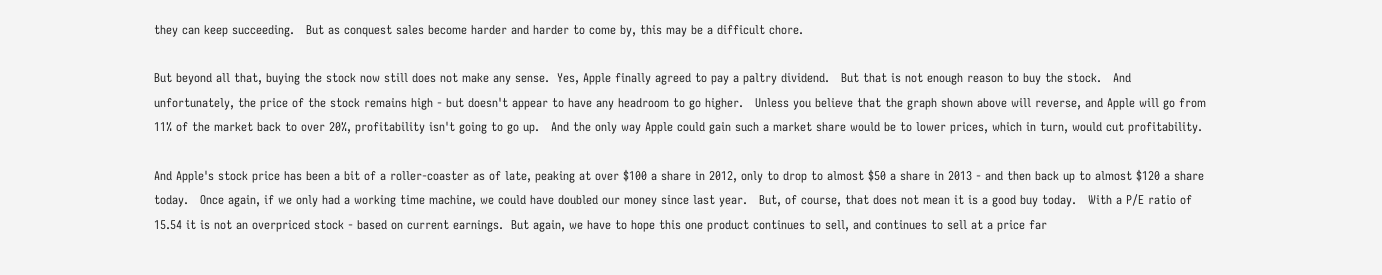they can keep succeeding.   But as conquest sales become harder and harder to come by, this may be a difficult chore.

But beyond all that, buying the stock now still does not make any sense.  Yes, Apple finally agreed to pay a paltry dividend.   But that is not enough reason to buy the stock.   And unfortunately, the price of the stock remains high - but doesn't appear to have any headroom to go higher.   Unless you believe that the graph shown above will reverse, and Apple will go from 11% of the market back to over 20%, profitability isn't going to go up.   And the only way Apple could gain such a market share would be to lower prices, which in turn, would cut profitability.

And Apple's stock price has been a bit of a roller-coaster as of late, peaking at over $100 a share in 2012, only to drop to almost $50 a share in 2013 - and then back up to almost $120 a share today.   Once again, if we only had a working time machine, we could have doubled our money since last year.   But, of course, that does not mean it is a good buy today.   With a P/E ratio of 15.54 it is not an overpriced stock - based on current earnings.  But again, we have to hope this one product continues to sell, and continues to sell at a price far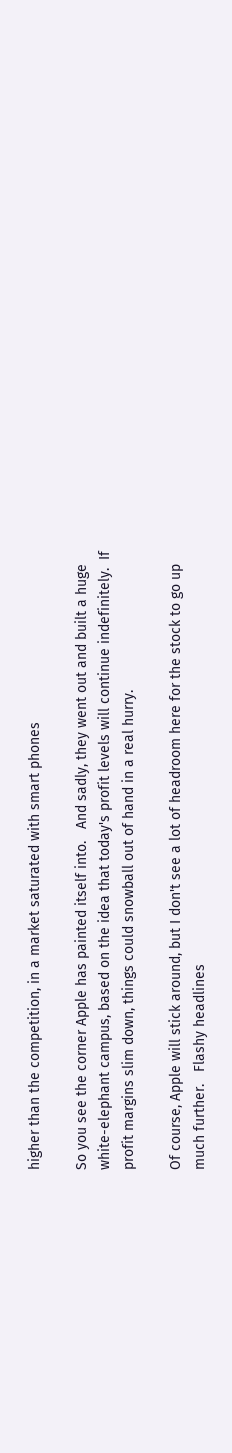higher than the competition, in a market saturated with smart phones

So you see the corner Apple has painted itself into.   And sadly, they went out and built a huge white-elephant campus, based on the idea that today's profit levels will continue indefinitely.  If profit margins slim down, things could snowball out of hand in a real hurry.

Of course, Apple will stick around, but I don't see a lot of headroom here for the stock to go up much further.   Flashy headlines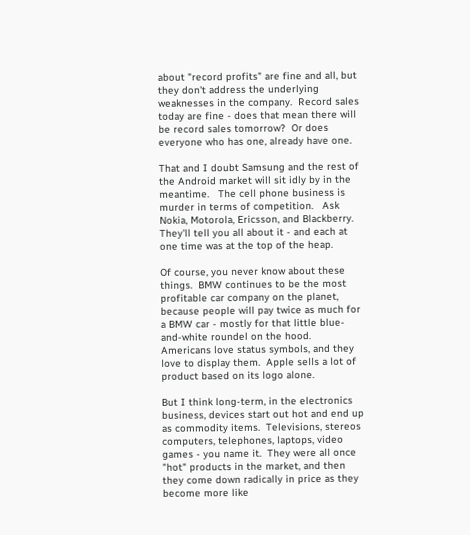about "record profits" are fine and all, but they don't address the underlying weaknesses in the company.  Record sales today are fine - does that mean there will be record sales tomorrow?  Or does everyone who has one, already have one.

That and I doubt Samsung and the rest of the Android market will sit idly by in the meantime.   The cell phone business is murder in terms of competition.   Ask Nokia, Motorola, Ericsson, and Blackberry.   They'll tell you all about it - and each at one time was at the top of the heap.

Of course, you never know about these things.  BMW continues to be the most profitable car company on the planet, because people will pay twice as much for a BMW car - mostly for that little blue-and-white roundel on the hood.   Americans love status symbols, and they love to display them.  Apple sells a lot of product based on its logo alone.

But I think long-term, in the electronics business, devices start out hot and end up as commodity items.  Televisions, stereos computers, telephones, laptops, video games - you name it.  They were all once "hot" products in the market, and then they come down radically in price as they become more like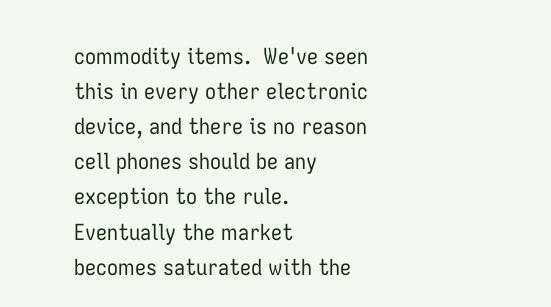commodity items.  We've seen this in every other electronic device, and there is no reason cell phones should be any exception to the rule.   Eventually the market becomes saturated with the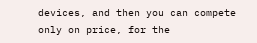devices, and then you can compete only on price, for the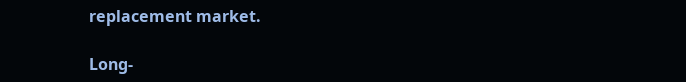replacement market.

Long-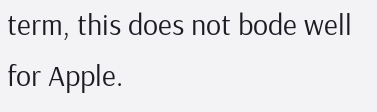term, this does not bode well for Apple.